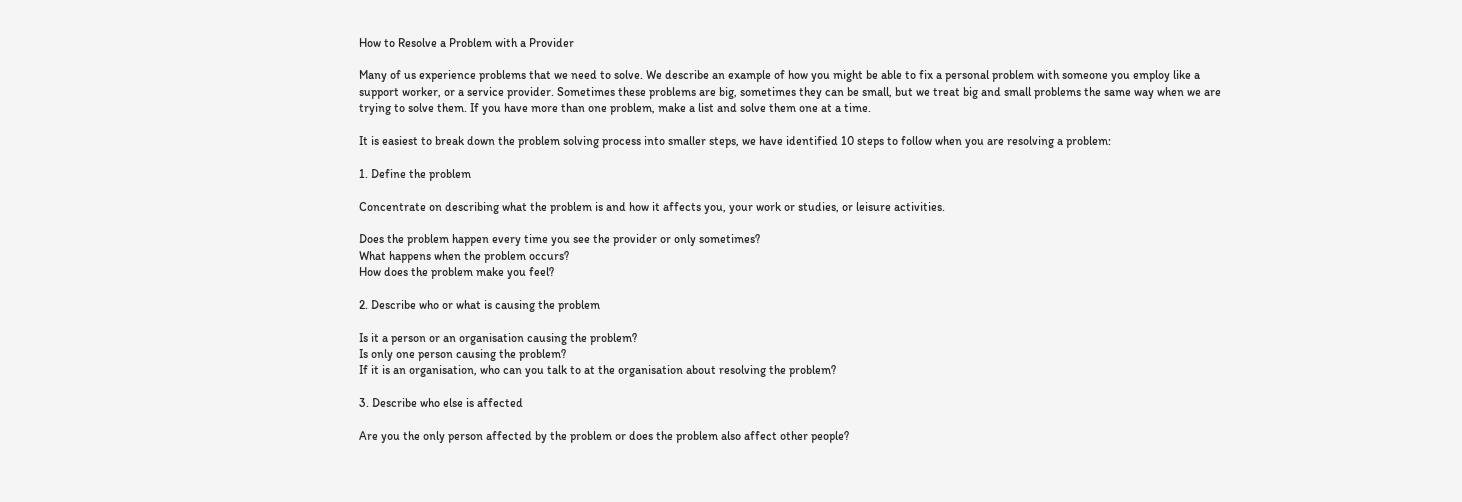How to Resolve a Problem with a Provider

Many of us experience problems that we need to solve. We describe an example of how you might be able to fix a personal problem with someone you employ like a support worker, or a service provider. Sometimes these problems are big, sometimes they can be small, but we treat big and small problems the same way when we are trying to solve them. If you have more than one problem, make a list and solve them one at a time.

It is easiest to break down the problem solving process into smaller steps, we have identified 10 steps to follow when you are resolving a problem:

1. Define the problem

Concentrate on describing what the problem is and how it affects you, your work or studies, or leisure activities.

Does the problem happen every time you see the provider or only sometimes?
What happens when the problem occurs?
How does the problem make you feel?

2. Describe who or what is causing the problem

Is it a person or an organisation causing the problem?
Is only one person causing the problem?
If it is an organisation, who can you talk to at the organisation about resolving the problem?

3. Describe who else is affected

Are you the only person affected by the problem or does the problem also affect other people?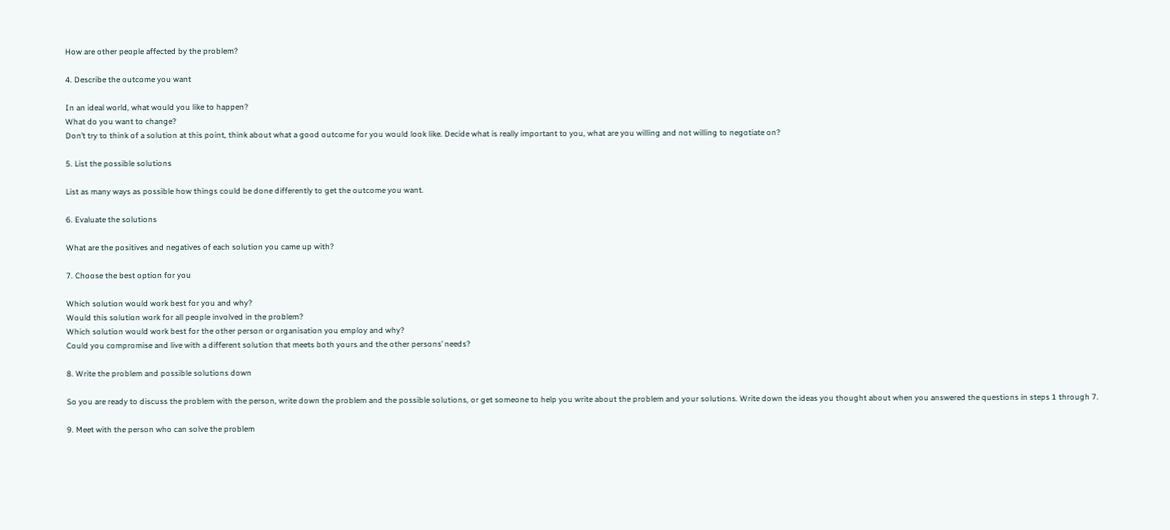How are other people affected by the problem?

4. Describe the outcome you want

In an ideal world, what would you like to happen?
What do you want to change?
Don’t try to think of a solution at this point, think about what a good outcome for you would look like. Decide what is really important to you, what are you willing and not willing to negotiate on?

5. List the possible solutions

List as many ways as possible how things could be done differently to get the outcome you want.

6. Evaluate the solutions

What are the positives and negatives of each solution you came up with?

7. Choose the best option for you

Which solution would work best for you and why?
Would this solution work for all people involved in the problem?
Which solution would work best for the other person or organisation you employ and why?
Could you compromise and live with a different solution that meets both yours and the other persons’ needs?

8. Write the problem and possible solutions down

So you are ready to discuss the problem with the person, write down the problem and the possible solutions, or get someone to help you write about the problem and your solutions. Write down the ideas you thought about when you answered the questions in steps 1 through 7.

9. Meet with the person who can solve the problem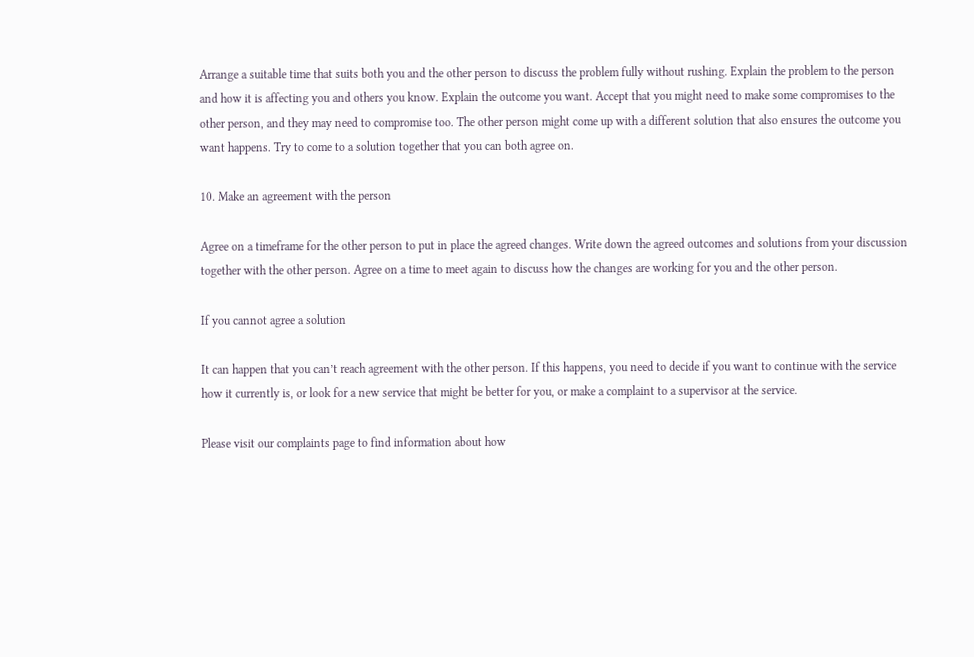Arrange a suitable time that suits both you and the other person to discuss the problem fully without rushing. Explain the problem to the person and how it is affecting you and others you know. Explain the outcome you want. Accept that you might need to make some compromises to the other person, and they may need to compromise too. The other person might come up with a different solution that also ensures the outcome you want happens. Try to come to a solution together that you can both agree on.

10. Make an agreement with the person

Agree on a timeframe for the other person to put in place the agreed changes. Write down the agreed outcomes and solutions from your discussion together with the other person. Agree on a time to meet again to discuss how the changes are working for you and the other person.

If you cannot agree a solution

It can happen that you can’t reach agreement with the other person. If this happens, you need to decide if you want to continue with the service how it currently is, or look for a new service that might be better for you, or make a complaint to a supervisor at the service.

Please visit our complaints page to find information about how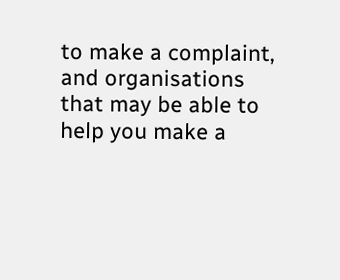to make a complaint, and organisations that may be able to help you make a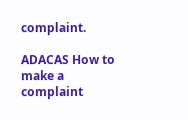complaint.

ADACAS How to make a complaint